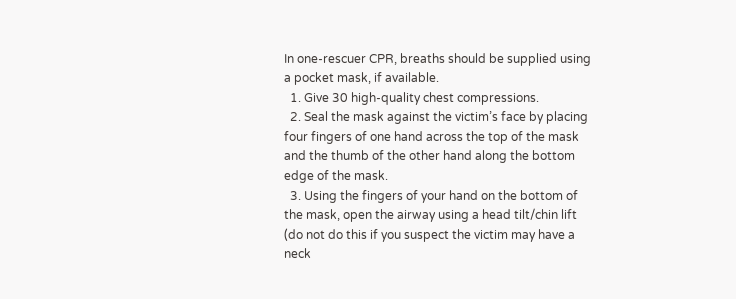In one-rescuer CPR, breaths should be supplied using a pocket mask, if available.
  1. Give 30 high-quality chest compressions.
  2. Seal the mask against the victim’s face by placing four fingers of one hand across the top of the mask and the thumb of the other hand along the bottom edge of the mask.
  3. Using the fingers of your hand on the bottom of the mask, open the airway using a head tilt/chin lift (do not do this if you suspect the victim may have a neck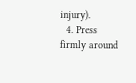injury).
  4. Press firmly around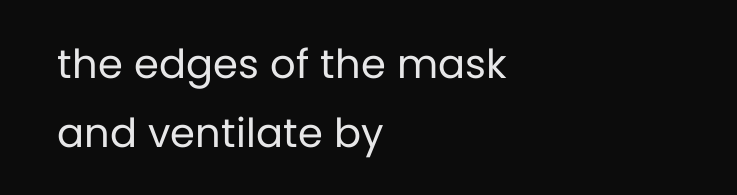the edges of the mask and ventilate by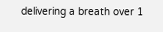delivering a breath over 1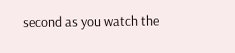second as you watch the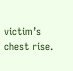victim’s chest rise.